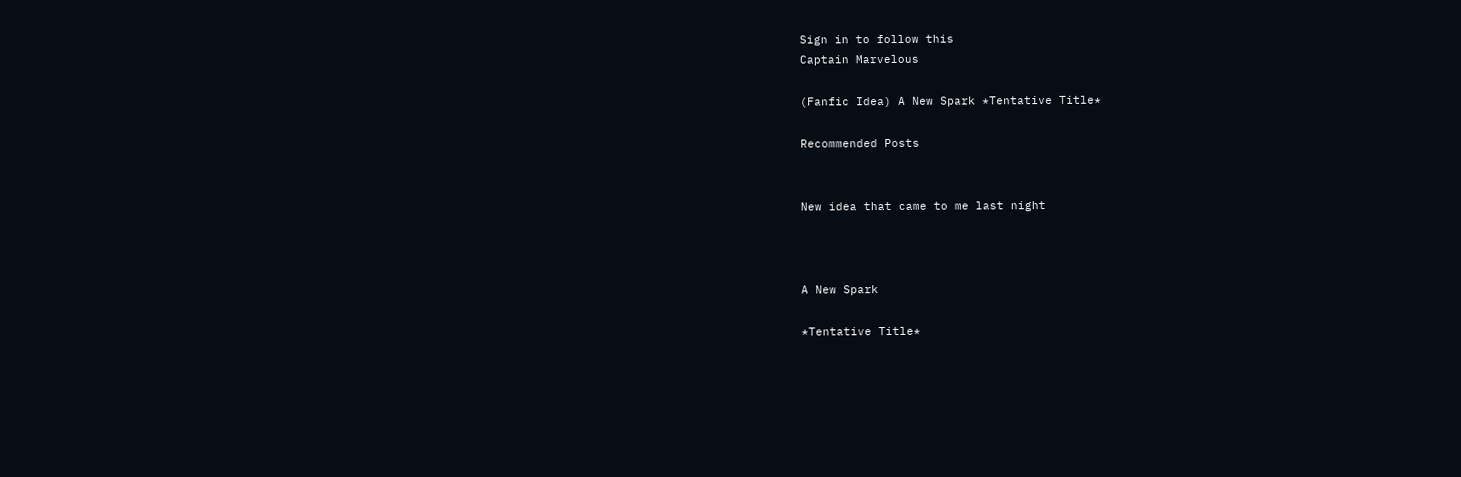Sign in to follow this
Captain Marvelous

(Fanfic Idea) A New Spark *Tentative Title*

Recommended Posts


New idea that came to me last night



A New Spark

*Tentative Title*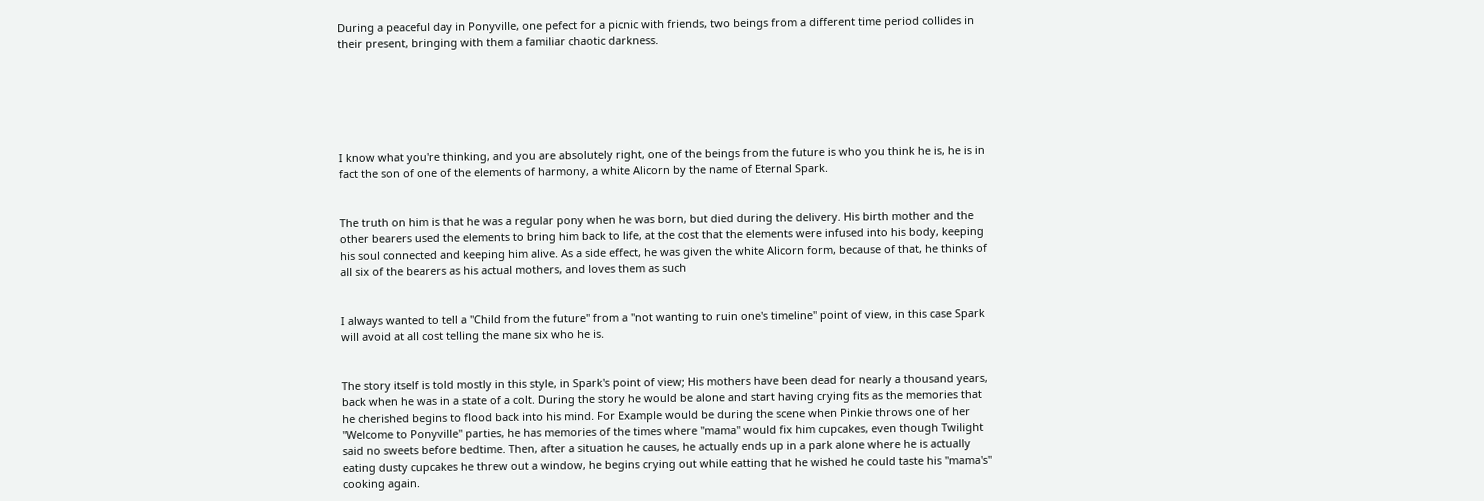During a peaceful day in Ponyville, one pefect for a picnic with friends, two beings from a different time period collides in their present, bringing with them a familiar chaotic darkness.






I know what you're thinking, and you are absolutely right, one of the beings from the future is who you think he is, he is in fact the son of one of the elements of harmony, a white Alicorn by the name of Eternal Spark.


The truth on him is that he was a regular pony when he was born, but died during the delivery. His birth mother and the other bearers used the elements to bring him back to life, at the cost that the elements were infused into his body, keeping his soul connected and keeping him alive. As a side effect, he was given the white Alicorn form, because of that, he thinks of all six of the bearers as his actual mothers, and loves them as such


I always wanted to tell a "Child from the future" from a "not wanting to ruin one's timeline" point of view, in this case Spark will avoid at all cost telling the mane six who he is.


The story itself is told mostly in this style, in Spark's point of view; His mothers have been dead for nearly a thousand years, back when he was in a state of a colt. During the story he would be alone and start having crying fits as the memories that he cherished begins to flood back into his mind. For Example would be during the scene when Pinkie throws one of her "Welcome to Ponyville" parties, he has memories of the times where "mama" would fix him cupcakes, even though Twilight said no sweets before bedtime. Then, after a situation he causes, he actually ends up in a park alone where he is actually eating dusty cupcakes he threw out a window, he begins crying out while eatting that he wished he could taste his "mama's" cooking again.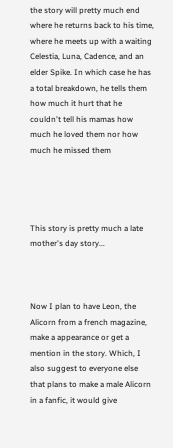the story will pretty much end where he returns back to his time, where he meets up with a waiting Celestia, Luna, Cadence, and an elder Spike. In which case he has a total breakdown, he tells them how much it hurt that he couldn't tell his mamas how much he loved them nor how much he missed them




This story is pretty much a late mother's day story...



Now I plan to have Leon, the Alicorn from a french magazine, make a appearance or get a mention in the story. Which, I also suggest to everyone else that plans to make a male Alicorn in a fanfic, it would give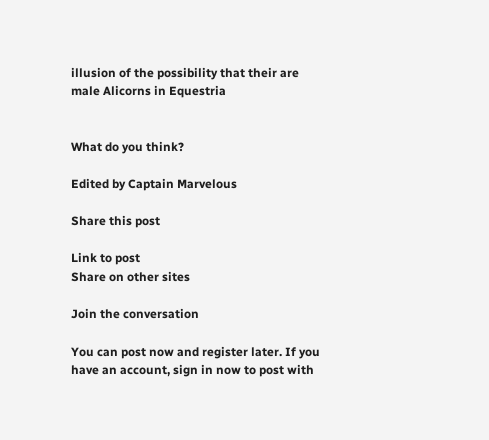illusion of the possibility that their are male Alicorns in Equestria


What do you think?

Edited by Captain Marvelous

Share this post

Link to post
Share on other sites

Join the conversation

You can post now and register later. If you have an account, sign in now to post with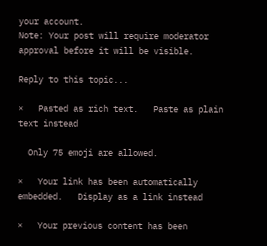your account.
Note: Your post will require moderator approval before it will be visible.

Reply to this topic...

×   Pasted as rich text.   Paste as plain text instead

  Only 75 emoji are allowed.

×   Your link has been automatically embedded.   Display as a link instead

×   Your previous content has been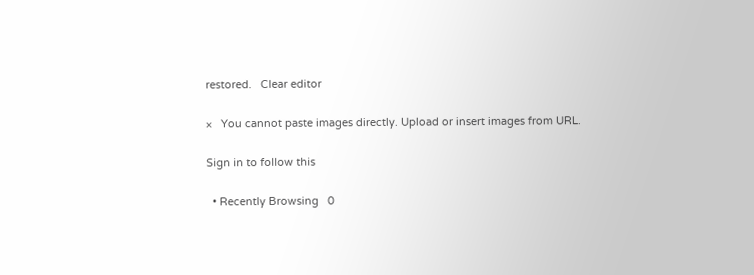restored.   Clear editor

×   You cannot paste images directly. Upload or insert images from URL.

Sign in to follow this

  • Recently Browsing   0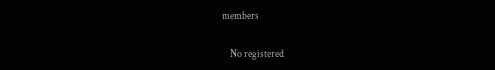members

    No registered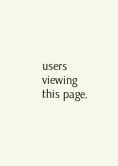users viewing this page.